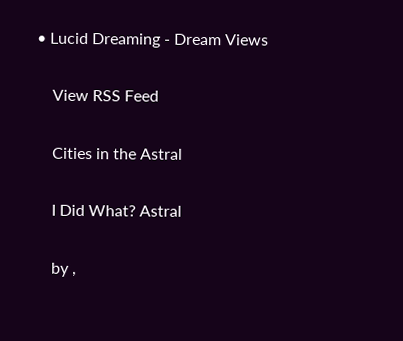• Lucid Dreaming - Dream Views

    View RSS Feed

    Cities in the Astral

    I Did What? Astral

    by ,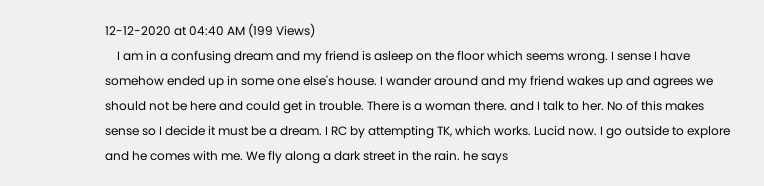12-12-2020 at 04:40 AM (199 Views)
    I am in a confusing dream and my friend is asleep on the floor which seems wrong. I sense I have somehow ended up in some one else's house. I wander around and my friend wakes up and agrees we should not be here and could get in trouble. There is a woman there. and I talk to her. No of this makes sense so I decide it must be a dream. I RC by attempting TK, which works. Lucid now. I go outside to explore and he comes with me. We fly along a dark street in the rain. he says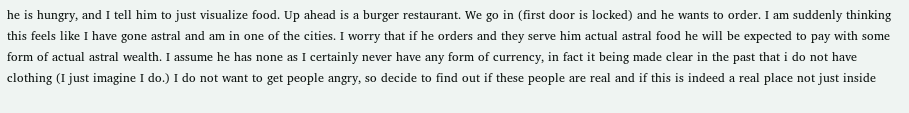he is hungry, and I tell him to just visualize food. Up ahead is a burger restaurant. We go in (first door is locked) and he wants to order. I am suddenly thinking this feels like I have gone astral and am in one of the cities. I worry that if he orders and they serve him actual astral food he will be expected to pay with some form of actual astral wealth. I assume he has none as I certainly never have any form of currency, in fact it being made clear in the past that i do not have clothing (I just imagine I do.) I do not want to get people angry, so decide to find out if these people are real and if this is indeed a real place not just inside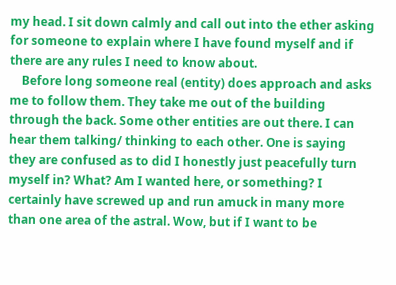my head. I sit down calmly and call out into the ether asking for someone to explain where I have found myself and if there are any rules I need to know about.
    Before long someone real (entity) does approach and asks me to follow them. They take me out of the building through the back. Some other entities are out there. I can hear them talking/ thinking to each other. One is saying they are confused as to did I honestly just peacefully turn myself in? What? Am I wanted here, or something? I certainly have screwed up and run amuck in many more than one area of the astral. Wow, but if I want to be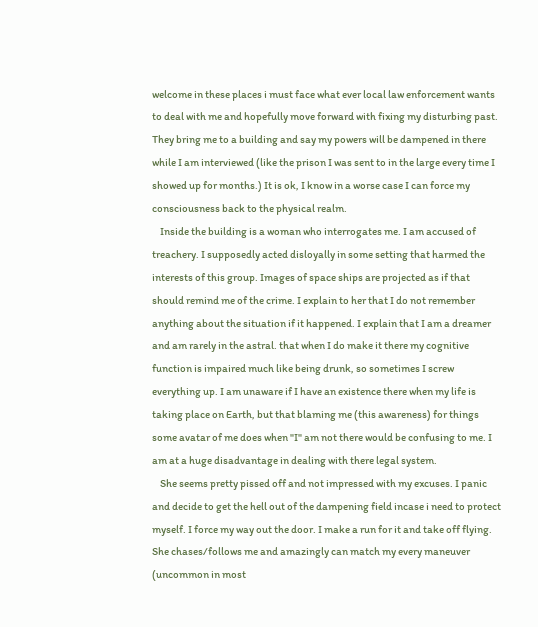welcome in these places i must face what ever local law enforcement wants to deal with me and hopefully move forward with fixing my disturbing past. They bring me to a building and say my powers will be dampened in there while I am interviewed (like the prison I was sent to in the large every time I showed up for months.) It is ok, I know in a worse case I can force my consciousness back to the physical realm.
    Inside the building is a woman who interrogates me. I am accused of treachery. I supposedly acted disloyally in some setting that harmed the interests of this group. Images of space ships are projected as if that should remind me of the crime. I explain to her that I do not remember anything about the situation if it happened. I explain that I am a dreamer and am rarely in the astral. that when I do make it there my cognitive function is impaired much like being drunk, so sometimes I screw everything up. I am unaware if I have an existence there when my life is taking place on Earth, but that blaming me (this awareness) for things some avatar of me does when "I" am not there would be confusing to me. I am at a huge disadvantage in dealing with there legal system.
    She seems pretty pissed off and not impressed with my excuses. I panic and decide to get the hell out of the dampening field incase i need to protect myself. I force my way out the door. I make a run for it and take off flying. She chases/follows me and amazingly can match my every maneuver (uncommon in most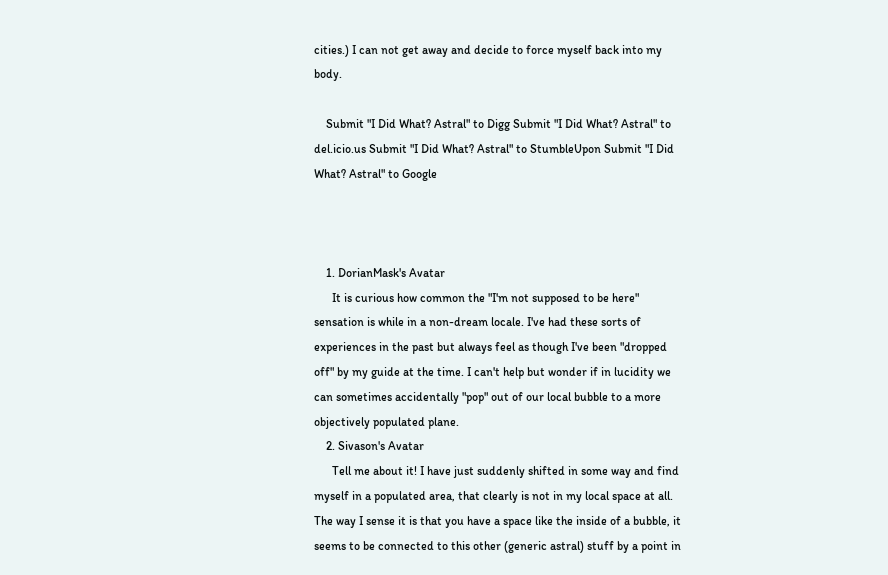cities.) I can not get away and decide to force myself back into my body.

    Submit "I Did What? Astral" to Digg Submit "I Did What? Astral" to del.icio.us Submit "I Did What? Astral" to StumbleUpon Submit "I Did What? Astral" to Google



    1. DorianMask's Avatar
      It is curious how common the "I'm not supposed to be here" sensation is while in a non-dream locale. I've had these sorts of experiences in the past but always feel as though I've been "dropped off" by my guide at the time. I can't help but wonder if in lucidity we can sometimes accidentally "pop" out of our local bubble to a more objectively populated plane.
    2. Sivason's Avatar
      Tell me about it! I have just suddenly shifted in some way and find myself in a populated area, that clearly is not in my local space at all. The way I sense it is that you have a space like the inside of a bubble, it seems to be connected to this other (generic astral) stuff by a point in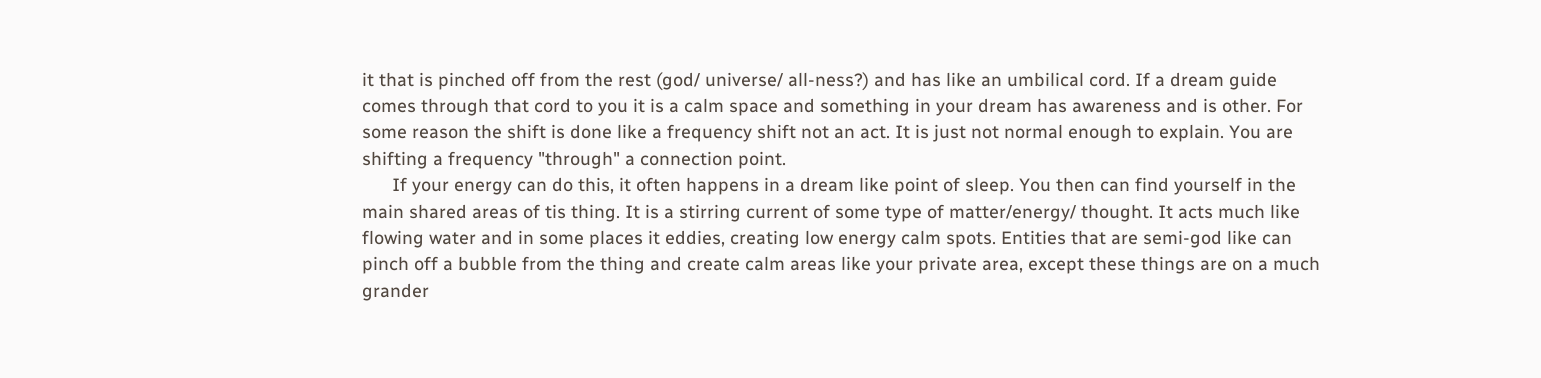it that is pinched off from the rest (god/ universe/ all-ness?) and has like an umbilical cord. If a dream guide comes through that cord to you it is a calm space and something in your dream has awareness and is other. For some reason the shift is done like a frequency shift not an act. It is just not normal enough to explain. You are shifting a frequency "through" a connection point.
      If your energy can do this, it often happens in a dream like point of sleep. You then can find yourself in the main shared areas of tis thing. It is a stirring current of some type of matter/energy/ thought. It acts much like flowing water and in some places it eddies, creating low energy calm spots. Entities that are semi-god like can pinch off a bubble from the thing and create calm areas like your private area, except these things are on a much grander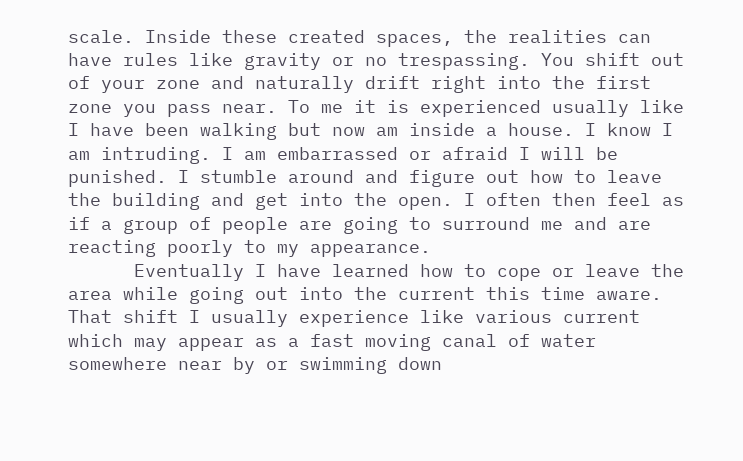scale. Inside these created spaces, the realities can have rules like gravity or no trespassing. You shift out of your zone and naturally drift right into the first zone you pass near. To me it is experienced usually like I have been walking but now am inside a house. I know I am intruding. I am embarrassed or afraid I will be punished. I stumble around and figure out how to leave the building and get into the open. I often then feel as if a group of people are going to surround me and are reacting poorly to my appearance.
      Eventually I have learned how to cope or leave the area while going out into the current this time aware. That shift I usually experience like various current which may appear as a fast moving canal of water somewhere near by or swimming down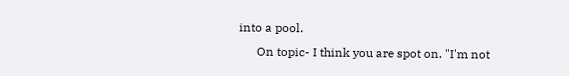into a pool.
      On topic- I think you are spot on. "I'm not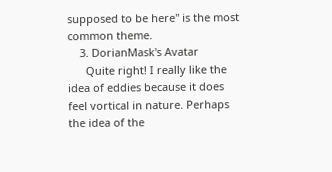supposed to be here" is the most common theme.
    3. DorianMask's Avatar
      Quite right! I really like the idea of eddies because it does feel vortical in nature. Perhaps the idea of the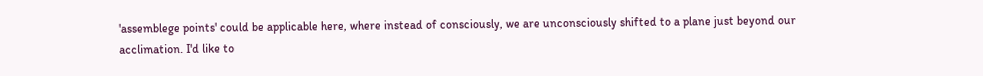'assemblege points' could be applicable here, where instead of consciously, we are unconsciously shifted to a plane just beyond our acclimation. I'd like to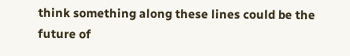think something along these lines could be the future of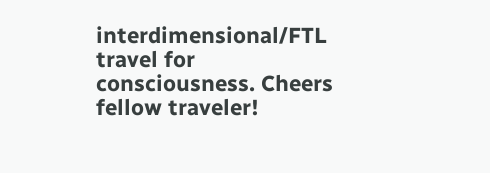interdimensional/FTL travel for consciousness. Cheers fellow traveler!